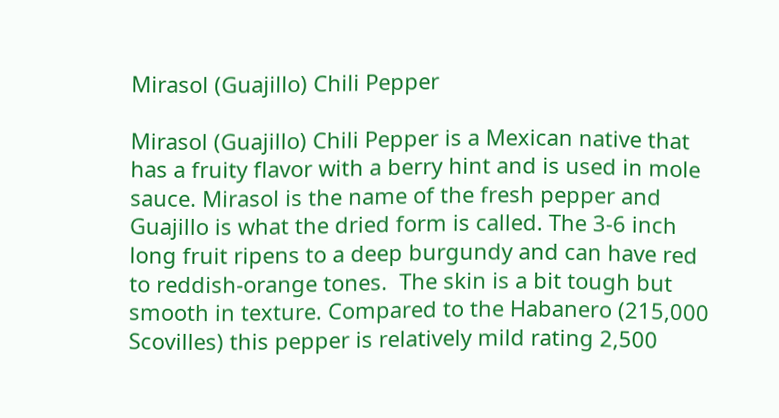Mirasol (Guajillo) Chili Pepper

Mirasol (Guajillo) Chili Pepper is a Mexican native that has a fruity flavor with a berry hint and is used in mole sauce. Mirasol is the name of the fresh pepper and Guajillo is what the dried form is called. The 3-6 inch long fruit ripens to a deep burgundy and can have red to reddish-orange tones.  The skin is a bit tough but smooth in texture. Compared to the Habanero (215,000 Scovilles) this pepper is relatively mild rating 2,500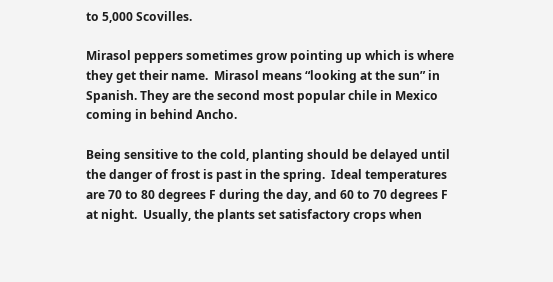to 5,000 Scovilles.

Mirasol peppers sometimes grow pointing up which is where they get their name.  Mirasol means “looking at the sun” in Spanish. They are the second most popular chile in Mexico coming in behind Ancho.

Being sensitive to the cold, planting should be delayed until the danger of frost is past in the spring.  Ideal temperatures are 70 to 80 degrees F during the day, and 60 to 70 degrees F at night.  Usually, the plants set satisfactory crops when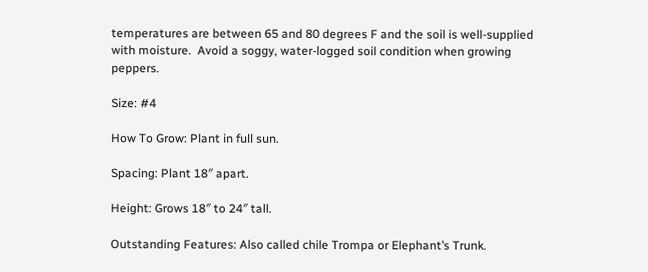temperatures are between 65 and 80 degrees F and the soil is well-supplied with moisture.  Avoid a soggy, water-logged soil condition when growing peppers.

Size: #4

How To Grow: Plant in full sun.

Spacing: Plant 18″ apart.

Height: Grows 18″ to 24″ tall.

Outstanding Features: Also called chile Trompa or Elephant’s Trunk.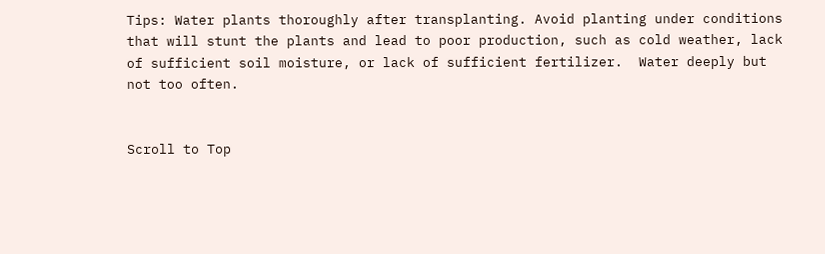Tips: Water plants thoroughly after transplanting. Avoid planting under conditions that will stunt the plants and lead to poor production, such as cold weather, lack of sufficient soil moisture, or lack of sufficient fertilizer.  Water deeply but not too often.


Scroll to Top